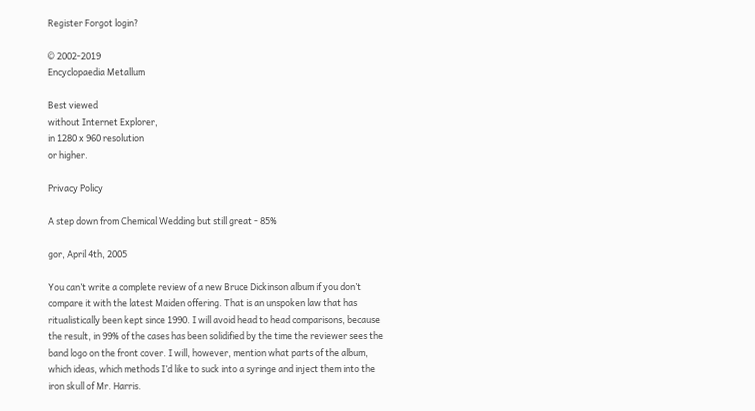Register Forgot login?

© 2002-2019
Encyclopaedia Metallum

Best viewed
without Internet Explorer,
in 1280 x 960 resolution
or higher.

Privacy Policy

A step down from Chemical Wedding but still great - 85%

gor, April 4th, 2005

You can’t write a complete review of a new Bruce Dickinson album if you don’t compare it with the latest Maiden offering. That is an unspoken law that has ritualistically been kept since 1990. I will avoid head to head comparisons, because the result, in 99% of the cases has been solidified by the time the reviewer sees the band logo on the front cover. I will, however, mention what parts of the album, which ideas, which methods I’d like to suck into a syringe and inject them into the iron skull of Mr. Harris.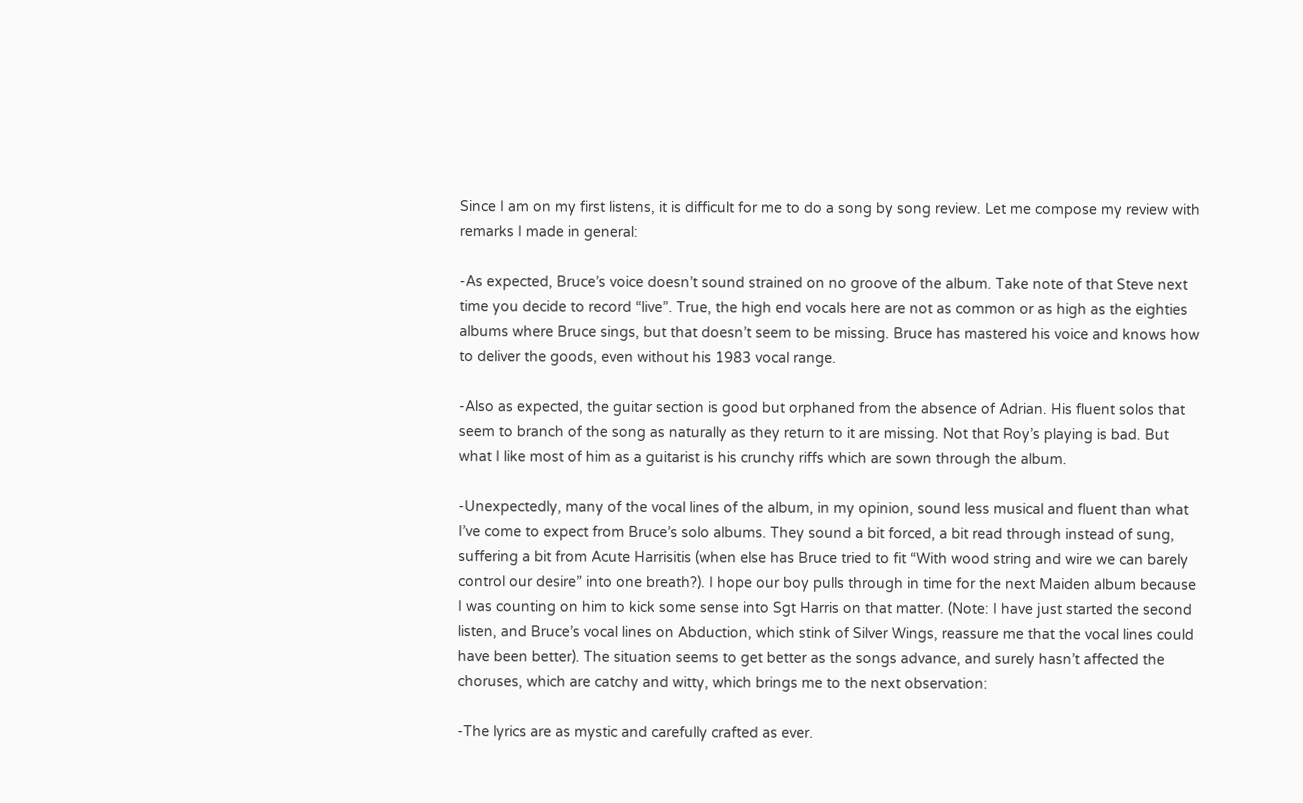Since I am on my first listens, it is difficult for me to do a song by song review. Let me compose my review with remarks I made in general:

-As expected, Bruce’s voice doesn’t sound strained on no groove of the album. Take note of that Steve next time you decide to record “live”. True, the high end vocals here are not as common or as high as the eighties albums where Bruce sings, but that doesn’t seem to be missing. Bruce has mastered his voice and knows how to deliver the goods, even without his 1983 vocal range.

-Also as expected, the guitar section is good but orphaned from the absence of Adrian. His fluent solos that seem to branch of the song as naturally as they return to it are missing. Not that Roy’s playing is bad. But what I like most of him as a guitarist is his crunchy riffs which are sown through the album.

-Unexpectedly, many of the vocal lines of the album, in my opinion, sound less musical and fluent than what I’ve come to expect from Bruce’s solo albums. They sound a bit forced, a bit read through instead of sung, suffering a bit from Acute Harrisitis (when else has Bruce tried to fit “With wood string and wire we can barely control our desire” into one breath?). I hope our boy pulls through in time for the next Maiden album because I was counting on him to kick some sense into Sgt Harris on that matter. (Note: I have just started the second listen, and Bruce’s vocal lines on Abduction, which stink of Silver Wings, reassure me that the vocal lines could have been better). The situation seems to get better as the songs advance, and surely hasn’t affected the choruses, which are catchy and witty, which brings me to the next observation:

-The lyrics are as mystic and carefully crafted as ever.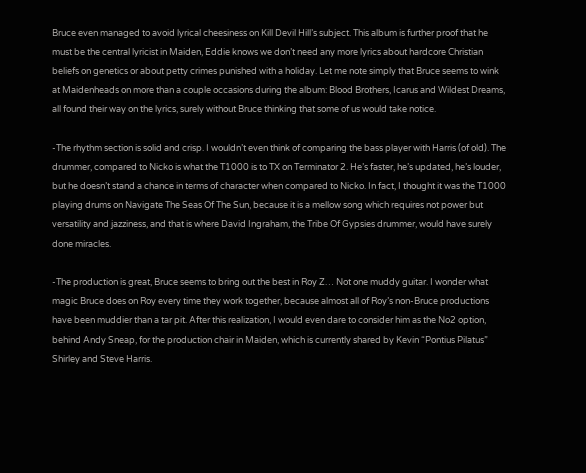Bruce even managed to avoid lyrical cheesiness on Kill Devil Hill’s subject. This album is further proof that he must be the central lyricist in Maiden, Eddie knows we don’t need any more lyrics about hardcore Christian beliefs on genetics or about petty crimes punished with a holiday. Let me note simply that Bruce seems to wink at Maidenheads on more than a couple occasions during the album: Blood Brothers, Icarus and Wildest Dreams, all found their way on the lyrics, surely without Bruce thinking that some of us would take notice.

-The rhythm section is solid and crisp. I wouldn’t even think of comparing the bass player with Harris (of old). The drummer, compared to Nicko is what the T1000 is to TX on Terminator 2. He’s faster, he’s updated, he’s louder, but he doesn’t stand a chance in terms of character when compared to Nicko. In fact, I thought it was the T1000 playing drums on Navigate The Seas Of The Sun, because it is a mellow song which requires not power but versatility and jazziness, and that is where David Ingraham, the Tribe Of Gypsies drummer, would have surely done miracles.

-The production is great, Bruce seems to bring out the best in Roy Z… Not one muddy guitar. I wonder what magic Bruce does on Roy every time they work together, because almost all of Roy’s non-Bruce productions have been muddier than a tar pit. After this realization, I would even dare to consider him as the No2 option, behind Andy Sneap, for the production chair in Maiden, which is currently shared by Kevin “Pontius Pilatus” Shirley and Steve Harris.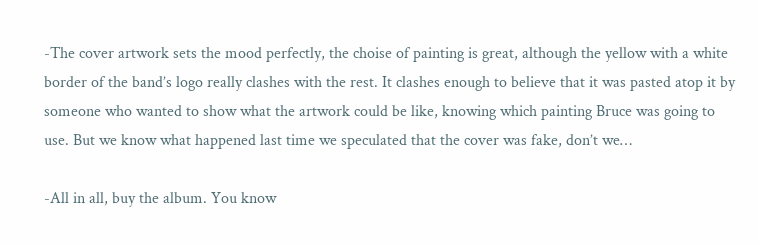-The cover artwork sets the mood perfectly, the choise of painting is great, although the yellow with a white border of the band’s logo really clashes with the rest. It clashes enough to believe that it was pasted atop it by someone who wanted to show what the artwork could be like, knowing which painting Bruce was going to use. But we know what happened last time we speculated that the cover was fake, don’t we…

-All in all, buy the album. You know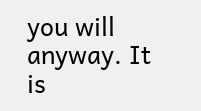you will anyway. It is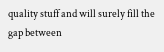quality stuff and will surely fill the gap between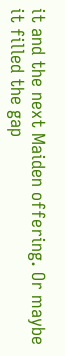it and the next Maiden offering. Or maybe it filled the gap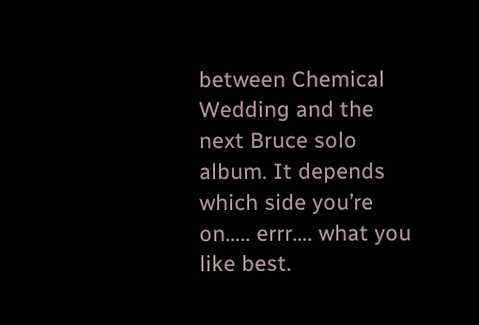between Chemical Wedding and the next Bruce solo album. It depends which side you’re on….. errr…. what you like best.